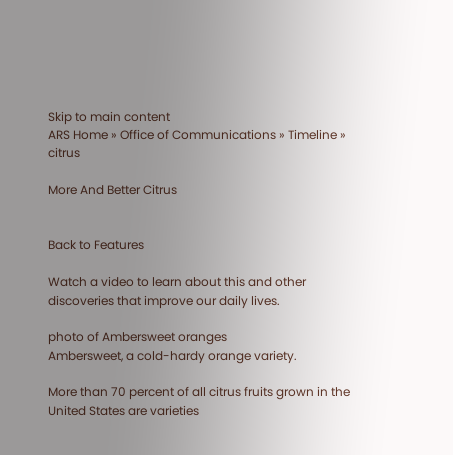Skip to main content
ARS Home » Office of Communications » Timeline » citrus

More And Better Citrus


Back to Features

Watch a video to learn about this and other discoveries that improve our daily lives.

photo of Ambersweet oranges
Ambersweet, a cold-hardy orange variety.

More than 70 percent of all citrus fruits grown in the United States are varieties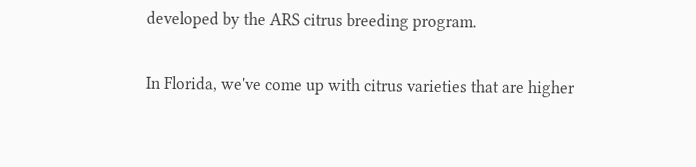developed by the ARS citrus breeding program.

In Florida, we've come up with citrus varieties that are higher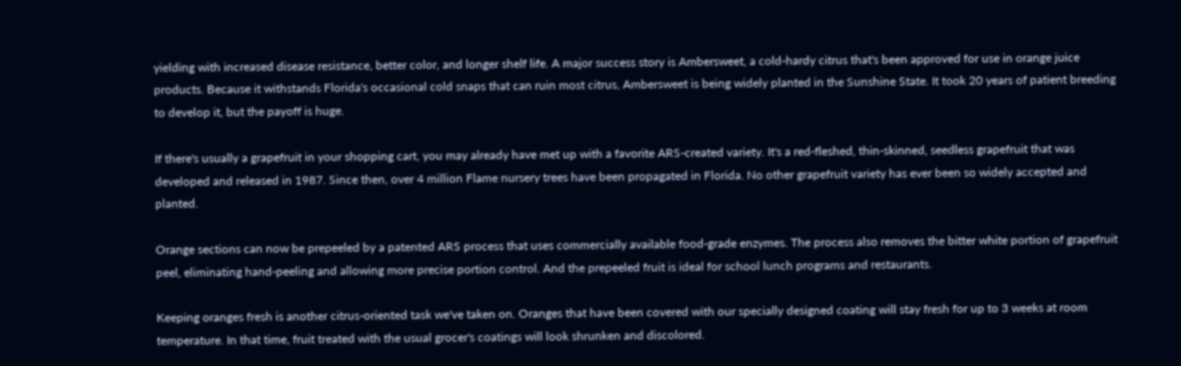yielding with increased disease resistance, better color, and longer shelf life. A major success story is Ambersweet, a cold-hardy citrus that's been approved for use in orange juice products. Because it withstands Florida's occasional cold snaps that can ruin most citrus, Ambersweet is being widely planted in the Sunshine State. It took 20 years of patient breeding to develop it, but the payoff is huge.

If there's usually a grapefruit in your shopping cart, you may already have met up with a favorite ARS-created variety. It's a red-fleshed, thin-skinned, seedless grapefruit that was developed and released in 1987. Since then, over 4 million Flame nursery trees have been propagated in Florida. No other grapefruit variety has ever been so widely accepted and planted.

Orange sections can now be prepeeled by a patented ARS process that uses commercially available food-grade enzymes. The process also removes the bitter white portion of grapefruit peel, eliminating hand-peeling and allowing more precise portion control. And the prepeeled fruit is ideal for school lunch programs and restaurants.

Keeping oranges fresh is another citrus-oriented task we've taken on. Oranges that have been covered with our specially designed coating will stay fresh for up to 3 weeks at room temperature. In that time, fruit treated with the usual grocer's coatings will look shrunken and discolored.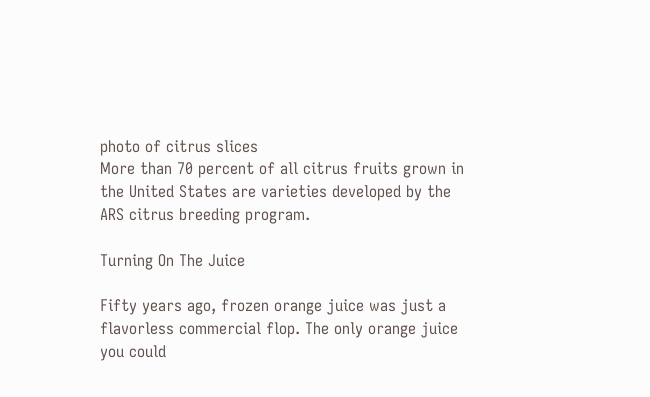photo of citrus slices
More than 70 percent of all citrus fruits grown in the United States are varieties developed by the ARS citrus breeding program.

Turning On The Juice

Fifty years ago, frozen orange juice was just a flavorless commercial flop. The only orange juice you could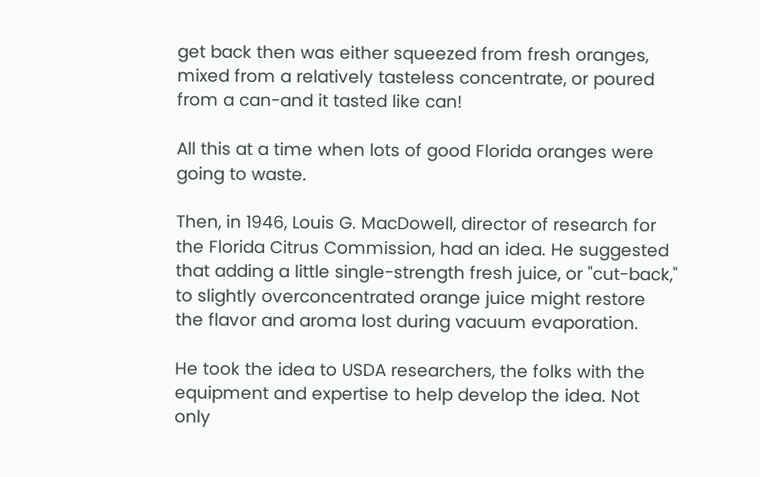get back then was either squeezed from fresh oranges, mixed from a relatively tasteless concentrate, or poured from a can-and it tasted like can!

All this at a time when lots of good Florida oranges were going to waste.

Then, in 1946, Louis G. MacDowell, director of research for the Florida Citrus Commission, had an idea. He suggested that adding a little single-strength fresh juice, or "cut-back," to slightly overconcentrated orange juice might restore the flavor and aroma lost during vacuum evaporation.

He took the idea to USDA researchers, the folks with the equipment and expertise to help develop the idea. Not only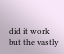did it work but the vastly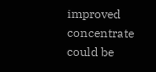improved concentrate could be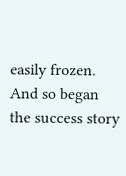easily frozen. And so began the success story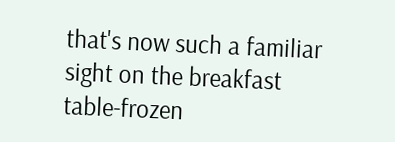that's now such a familiar sight on the breakfast table-frozen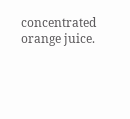concentrated orange juice.